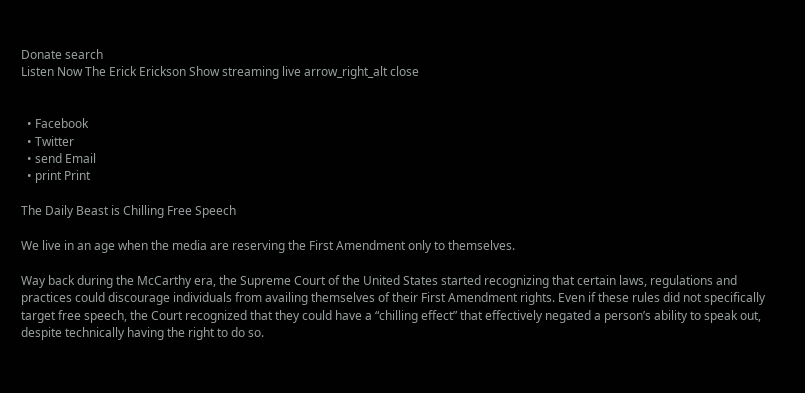Donate search
Listen Now The Erick Erickson Show streaming live arrow_right_alt close


  • Facebook
  • Twitter
  • send Email
  • print Print

The Daily Beast is Chilling Free Speech

We live in an age when the media are reserving the First Amendment only to themselves.

Way back during the McCarthy era, the Supreme Court of the United States started recognizing that certain laws, regulations and practices could discourage individuals from availing themselves of their First Amendment rights. Even if these rules did not specifically target free speech, the Court recognized that they could have a “chilling effect” that effectively negated a person’s ability to speak out, despite technically having the right to do so.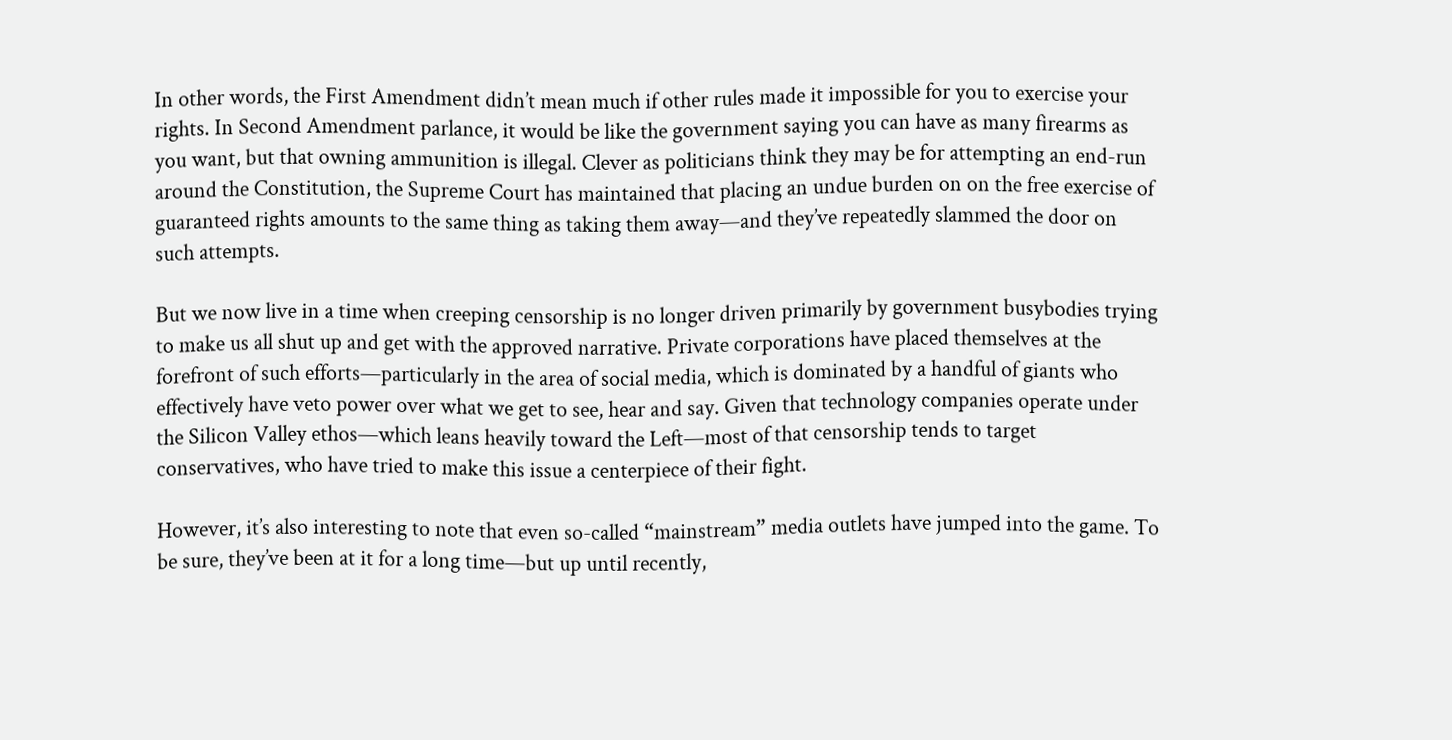In other words, the First Amendment didn’t mean much if other rules made it impossible for you to exercise your rights. In Second Amendment parlance, it would be like the government saying you can have as many firearms as you want, but that owning ammunition is illegal. Clever as politicians think they may be for attempting an end-run around the Constitution, the Supreme Court has maintained that placing an undue burden on on the free exercise of guaranteed rights amounts to the same thing as taking them away—and they’ve repeatedly slammed the door on such attempts.

But we now live in a time when creeping censorship is no longer driven primarily by government busybodies trying to make us all shut up and get with the approved narrative. Private corporations have placed themselves at the forefront of such efforts—particularly in the area of social media, which is dominated by a handful of giants who effectively have veto power over what we get to see, hear and say. Given that technology companies operate under the Silicon Valley ethos—which leans heavily toward the Left—most of that censorship tends to target conservatives, who have tried to make this issue a centerpiece of their fight.

However, it’s also interesting to note that even so-called “mainstream” media outlets have jumped into the game. To be sure, they’ve been at it for a long time—but up until recently,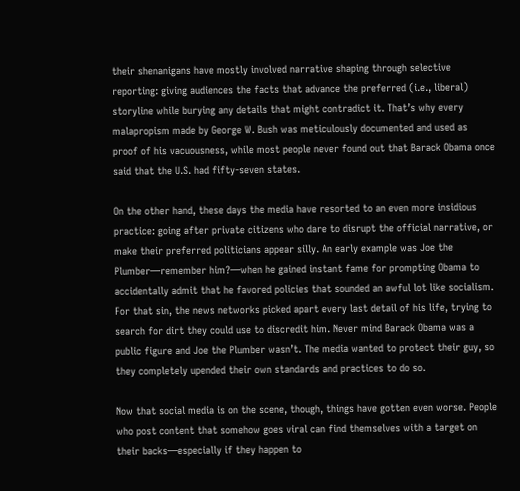their shenanigans have mostly involved narrative shaping through selective reporting: giving audiences the facts that advance the preferred (i.e., liberal) storyline while burying any details that might contradict it. That’s why every malapropism made by George W. Bush was meticulously documented and used as proof of his vacuousness, while most people never found out that Barack Obama once said that the U.S. had fifty-seven states.

On the other hand, these days the media have resorted to an even more insidious practice: going after private citizens who dare to disrupt the official narrative, or make their preferred politicians appear silly. An early example was Joe the Plumber—remember him?—when he gained instant fame for prompting Obama to accidentally admit that he favored policies that sounded an awful lot like socialism. For that sin, the news networks picked apart every last detail of his life, trying to search for dirt they could use to discredit him. Never mind Barack Obama was a public figure and Joe the Plumber wasn’t. The media wanted to protect their guy, so they completely upended their own standards and practices to do so.

Now that social media is on the scene, though, things have gotten even worse. People who post content that somehow goes viral can find themselves with a target on their backs—especially if they happen to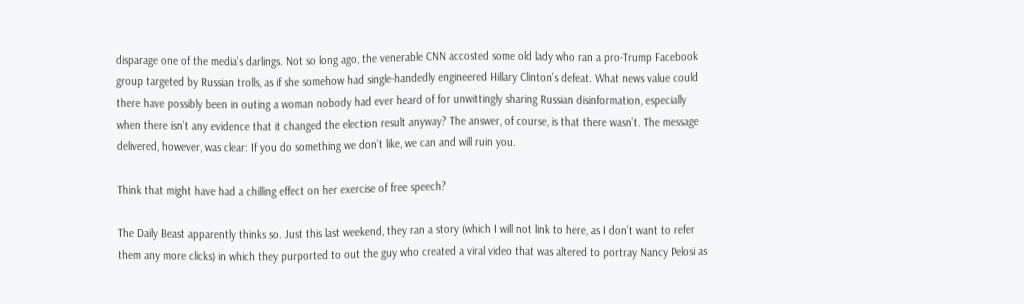disparage one of the media’s darlings. Not so long ago, the venerable CNN accosted some old lady who ran a pro-Trump Facebook group targeted by Russian trolls, as if she somehow had single-handedly engineered Hillary Clinton’s defeat. What news value could there have possibly been in outing a woman nobody had ever heard of for unwittingly sharing Russian disinformation, especially when there isn’t any evidence that it changed the election result anyway? The answer, of course, is that there wasn’t. The message delivered, however, was clear: If you do something we don’t like, we can and will ruin you.

Think that might have had a chilling effect on her exercise of free speech?

The Daily Beast apparently thinks so. Just this last weekend, they ran a story (which I will not link to here, as I don’t want to refer them any more clicks) in which they purported to out the guy who created a viral video that was altered to portray Nancy Pelosi as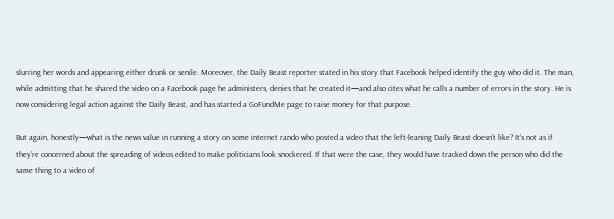slurring her words and appearing either drunk or senile. Moreover, the Daily Beast reporter stated in his story that Facebook helped identify the guy who did it. The man, while admitting that he shared the video on a Facebook page he administers, denies that he created it—and also cites what he calls a number of errors in the story. He is now considering legal action against the Daily Beast, and has started a GoFundMe page to raise money for that purpose.

But again, honestly—what is the news value in running a story on some internet rando who posted a video that the left-leaning Daily Beast doesn’t like? It’s not as if they’re concerned about the spreading of videos edited to make politicians look snockered. If that were the case, they would have tracked down the person who did the same thing to a video of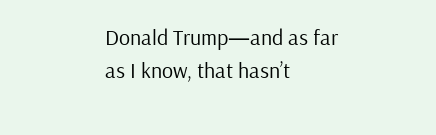Donald Trump—and as far as I know, that hasn’t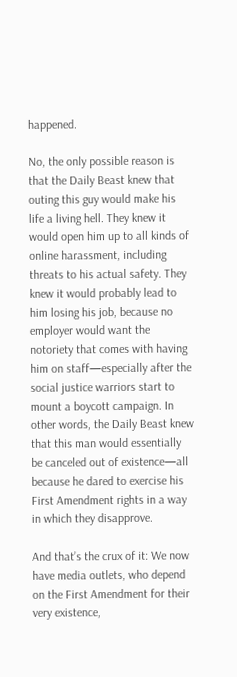happened.

No, the only possible reason is that the Daily Beast knew that outing this guy would make his life a living hell. They knew it would open him up to all kinds of online harassment, including threats to his actual safety. They knew it would probably lead to him losing his job, because no employer would want the notoriety that comes with having him on staff—especially after the social justice warriors start to mount a boycott campaign. In other words, the Daily Beast knew that this man would essentially be canceled out of existence—all because he dared to exercise his First Amendment rights in a way in which they disapprove.

And that’s the crux of it: We now have media outlets, who depend on the First Amendment for their very existence,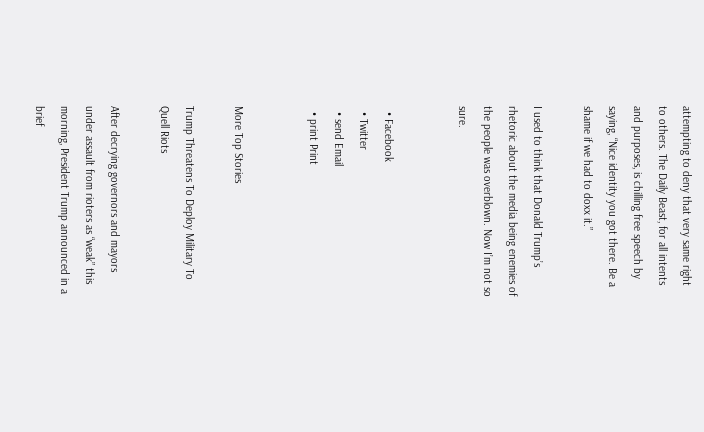attempting to deny that very same right to others. The Daily Beast, for all intents and purposes, is chilling free speech by saying, “Nice identity you got there. Be a shame if we had to doxx it.”

I used to think that Donald Trump’s rhetoric about the media being enemies of the people was overblown. Now I’m not so sure.


  • Facebook
  • Twitter
  • send Email
  • print Print


More Top Stories

Trump Threatens To Deploy Military To Quell Riots

After decrying governors and mayors under assault from rioters as “weak” this morning, President Trump announced in a brief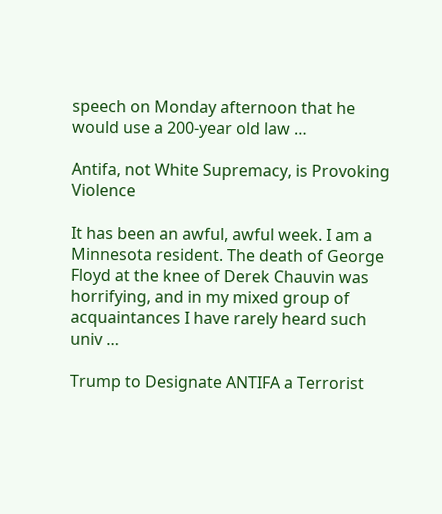speech on Monday afternoon that he would use a 200-year old law …

Antifa, not White Supremacy, is Provoking Violence

It has been an awful, awful week. I am a Minnesota resident. The death of George Floyd at the knee of Derek Chauvin was horrifying, and in my mixed group of acquaintances I have rarely heard such univ …

Trump to Designate ANTIFA a Terrorist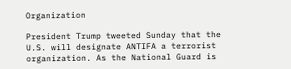Organization

President Trump tweeted Sunday that the U.S. will designate ANTIFA a terrorist organization. As the National Guard is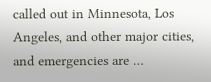called out in Minnesota, Los Angeles, and other major cities, and emergencies are …